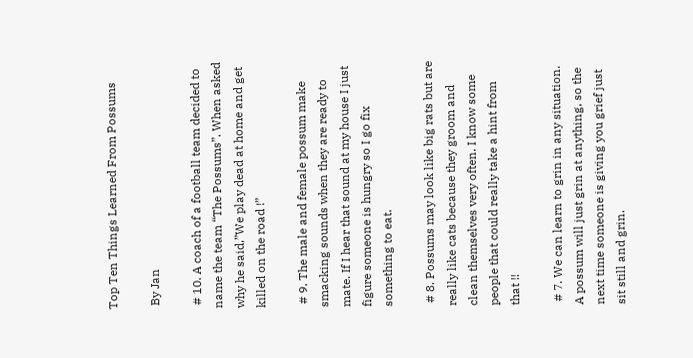Top Ten Things Learned From Possums

 By Jan

 # 10. A coach of a football team decided to name the team “The Possums”. When asked why he said,”We play dead at home and get killed on the road !”

 # 9. The male and female possum make smacking sounds when they are ready to mate. If I hear that sound at my house I just figure someone is hungry so I go fix something to eat.

 # 8. Possums may look like big rats but are really like cats because they groom and clean themselves very often. I know some people that could really take a hint from that !!

 # 7. We can learn to grin in any situation. A possum will just grin at anything, so the next time someone is giving you grief just sit still and grin.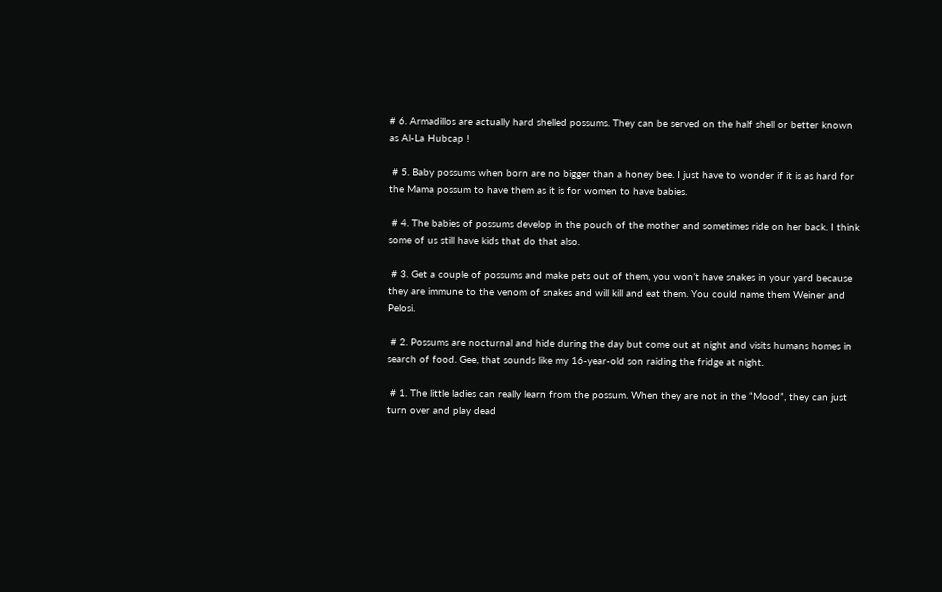# 6. Armadillos are actually hard shelled possums. They can be served on the half shell or better known as Al-La Hubcap !

 # 5. Baby possums when born are no bigger than a honey bee. I just have to wonder if it is as hard for the Mama possum to have them as it is for women to have babies.

 # 4. The babies of possums develop in the pouch of the mother and sometimes ride on her back. I think some of us still have kids that do that also.

 # 3. Get a couple of possums and make pets out of them, you won’t have snakes in your yard because they are immune to the venom of snakes and will kill and eat them. You could name them Weiner and Pelosi.

 # 2. Possums are nocturnal and hide during the day but come out at night and visits humans homes in search of food. Gee, that sounds like my 16-year-old son raiding the fridge at night.

 # 1. The little ladies can really learn from the possum. When they are not in the “Mood”, they can just turn over and play dead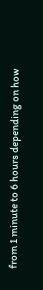from 1 minute to 6 hours depending on how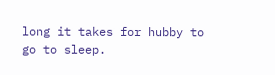long it takes for hubby to go to sleep.